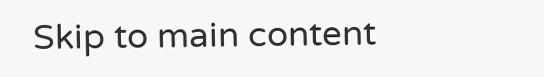Skip to main content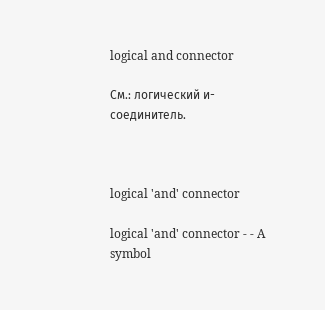logical and connector

См.: логический и-соединитель.



logical 'and' connector

logical 'and' connector - - A symbol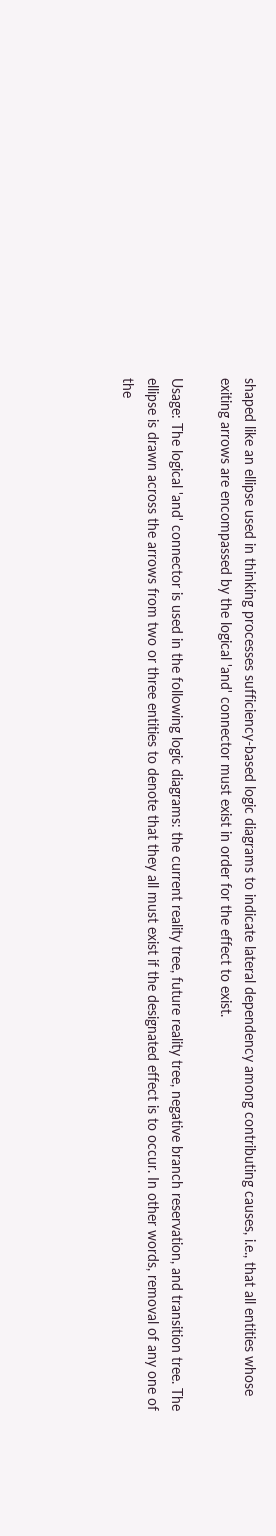shaped like an ellipse used in thinking processes sufficiency-based logic diagrams to indicate lateral dependency among contributing causes, i.e., that all entities whose exiting arrows are encompassed by the logical 'and' connector must exist in order for the effect to exist.

Usage: The logical 'and' connector is used in the following logic diagrams: the current reality tree, future reality tree, negative branch reservation, and transition tree. The ellipse is drawn across the arrows from two or three entities to denote that they all must exist if the designated effect is to occur. In other words, removal of any one of the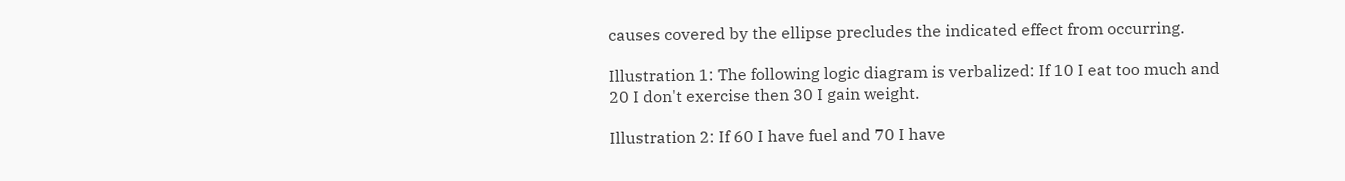causes covered by the ellipse precludes the indicated effect from occurring.

Illustration 1: The following logic diagram is verbalized: If 10 I eat too much and 20 I don't exercise then 30 I gain weight.

Illustration 2: If 60 I have fuel and 70 I have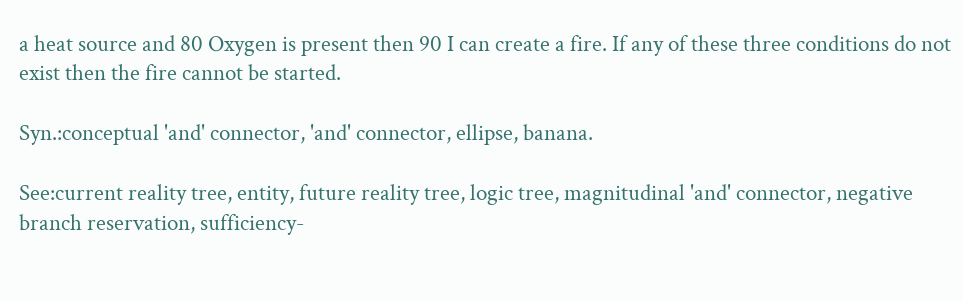a heat source and 80 Oxygen is present then 90 I can create a fire. If any of these three conditions do not exist then the fire cannot be started.

Syn.:conceptual 'and' connector, 'and' connector, ellipse, banana.

See:current reality tree, entity, future reality tree, logic tree, magnitudinal 'and' connector, negative branch reservation, sufficiency-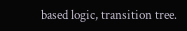based logic, transition tree.